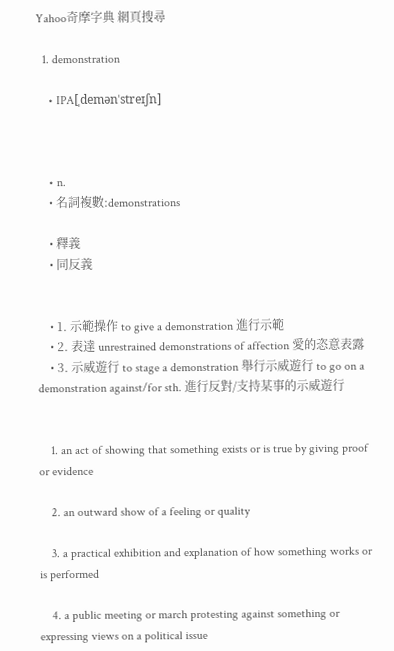Yahoo奇摩字典 網頁搜尋

  1. demonstration

    • IPA[ˌdemənˈstreɪʃn]



    • n.
    • 名詞複數:demonstrations

    • 釋義
    • 同反義


    • 1. 示範操作 to give a demonstration 進行示範
    • 2. 表達 unrestrained demonstrations of affection 愛的恣意表露
    • 3. 示威遊行 to stage a demonstration 舉行示威遊行 to go on a demonstration against/for sth. 進行反對/支持某事的示威遊行


    1. an act of showing that something exists or is true by giving proof or evidence

    2. an outward show of a feeling or quality

    3. a practical exhibition and explanation of how something works or is performed

    4. a public meeting or march protesting against something or expressing views on a political issue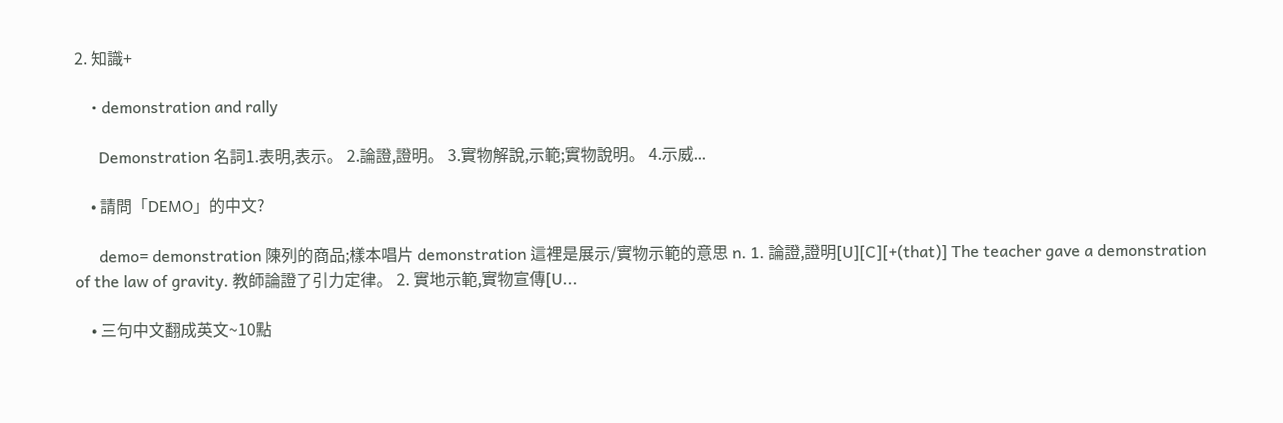2. 知識+

    • demonstration and rally

      Demonstration 名詞1.表明,表示。 2.論證,證明。 3.實物解說,示範;實物說明。 4.示威...

    • 請問「DEMO」的中文?

      demo= demonstration 陳列的商品;樣本唱片 demonstration 這裡是展示/實物示範的意思 n. 1. 論證,證明[U][C][+(that)] The teacher gave a demonstration of the law of gravity. 教師論證了引力定律。 2. 實地示範,實物宣傳[U...

    • 三句中文翻成英文~10點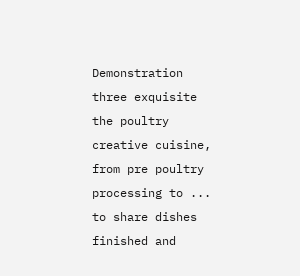Demonstration three exquisite the poultry creative cuisine, from pre poultry processing to ... to share dishes finished and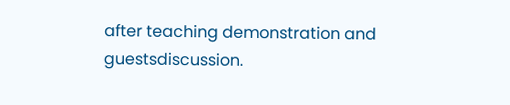after teaching demonstration and guestsdiscussion.